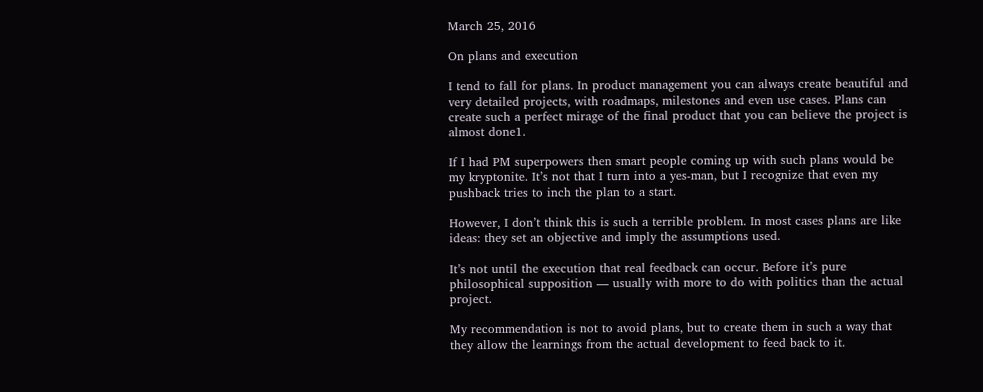March 25, 2016

On plans and execution

I tend to fall for plans. In product management you can always create beautiful and very detailed projects, with roadmaps, milestones and even use cases. Plans can create such a perfect mirage of the final product that you can believe the project is almost done1.

If I had PM superpowers then smart people coming up with such plans would be my kryptonite. It’s not that I turn into a yes-man, but I recognize that even my pushback tries to inch the plan to a start.

However, I don’t think this is such a terrible problem. In most cases plans are like ideas: they set an objective and imply the assumptions used.

It’s not until the execution that real feedback can occur. Before it’s pure philosophical supposition — usually with more to do with politics than the actual project.

My recommendation is not to avoid plans, but to create them in such a way that they allow the learnings from the actual development to feed back to it.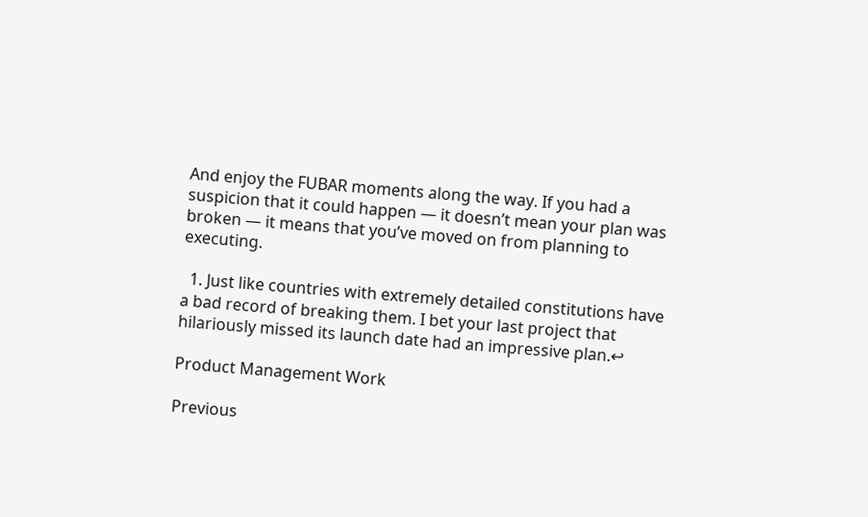And enjoy the FUBAR moments along the way. If you had a suspicion that it could happen — it doesn’t mean your plan was broken — it means that you’ve moved on from planning to executing.

  1. Just like countries with extremely detailed constitutions have a bad record of breaking them. I bet your last project that hilariously missed its launch date had an impressive plan.↩

Product Management Work

Previous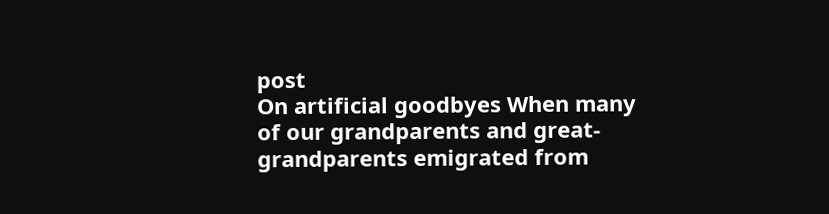post
On artificial goodbyes When many of our grandparents and great-grandparents emigrated from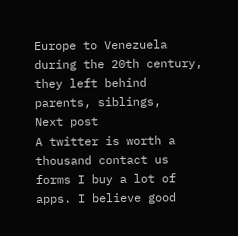Europe to Venezuela during the 20th century, they left behind parents, siblings,
Next post
A twitter is worth a thousand contact us forms I buy a lot of apps. I believe good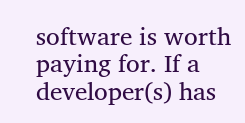software is worth paying for. If a developer(s) has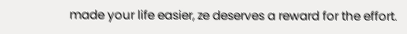made your life easier, ze deserves a reward for the effort.